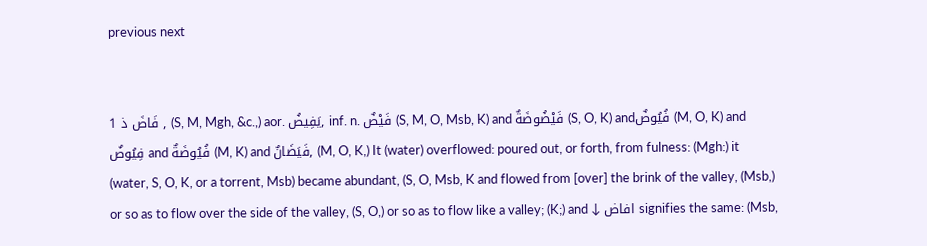previous next


1 فَاضَ ذ , (S, M, Mgh, &c.,) aor. يَفِيضُ, inf. n. فَيْضٌ (S, M, O, Msb, K) and فَيْضُوضَةٌ (S, O, K) andفُيُوضٌ (M, O, K) and فِيُوضٌ and فُيُوضَةٌ (M, K) and فَيَضَانٌ, (M, O, K,) It (water) overflowed: poured out, or forth, from fulness: (Mgh:) it (water, S, O, K, or a torrent, Msb) became abundant, (S, O, Msb, K and flowed from [over] the brink of the valley, (Msb,) or so as to flow over the side of the valley, (S, O,) or so as to flow like a valley; (K;) and ↓ افاض signifies the same: (Msb,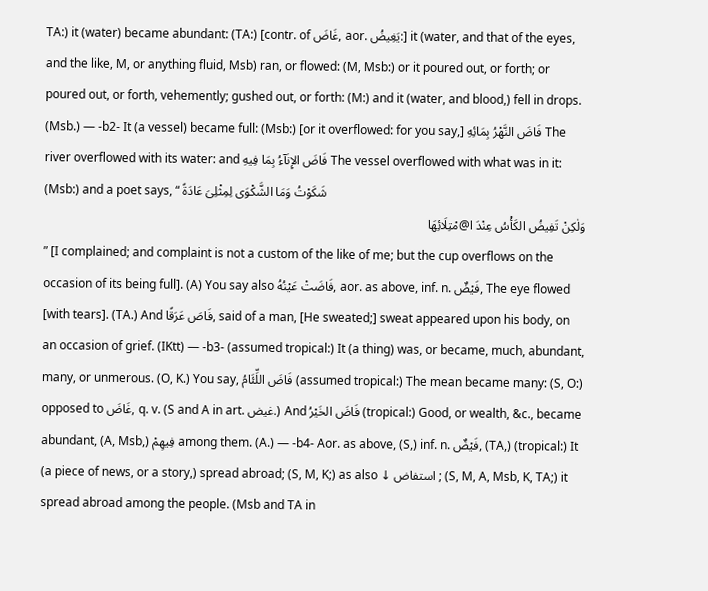TA:) it (water) became abundant: (TA:) [contr. of غَاضَ, aor. يَغِيضُ:] it (water, and that of the eyes, and the like, M, or anything fluid, Msb) ran, or flowed: (M, Msb:) or it poured out, or forth; or poured out, or forth, vehemently; gushed out, or forth: (M:) and it (water, and blood,) fell in drops. (Msb.) ― -b2- It (a vessel) became full: (Msb:) [or it overflowed: for you say,] فَاضَ النَّهْرُ بِمَائِهِ The river overflowed with its water: and فَاضَ الإِنَآءُ بِمَا فِيهِ The vessel overflowed with what was in it: (Msb:) and a poet says, “ شَكَوْتُ وَمَا الشَّكْوَى لِمِثْلِىَ عَادَةً
وَلٰكِنْ تَفِيضُ الكَأْسُ عِنْدَ ا@مْتِلَائِهَا
” [I complained; and complaint is not a custom of the like of me; but the cup overflows on the occasion of its being full]. (A) You say also فَاضَتْ عَيْنُهُ, aor. as above, inf. n. فَيْضٌ, The eye flowed [with tears]. (TA.) And فَاصَ عَرَقًا, said of a man, [He sweated;] sweat appeared upon his body, on an occasion of grief. (IKtt) ― -b3- (assumed tropical:) It (a thing) was, or became, much, abundant, many, or unmerous. (O, K.) You say, فَاضَ اللِّئَامُ (assumed tropical:) The mean became many: (S, O:) opposed to غَاضَ, q. v. (S and A in art. غيض.) And فَاضَ الخَيْرُ (tropical:) Good, or wealth, &c., became abundant, (A, Msb,) فِيهِمْ among them. (A.) ― -b4- Aor. as above, (S,) inf. n. فَيْضٌ, (TA,) (tropical:) It (a piece of news, or a story,) spread abroad; (S, M, K;) as also ↓ استفاض ; (S, M, A, Msb, K, TA;) it spread abroad among the people. (Msb and TA in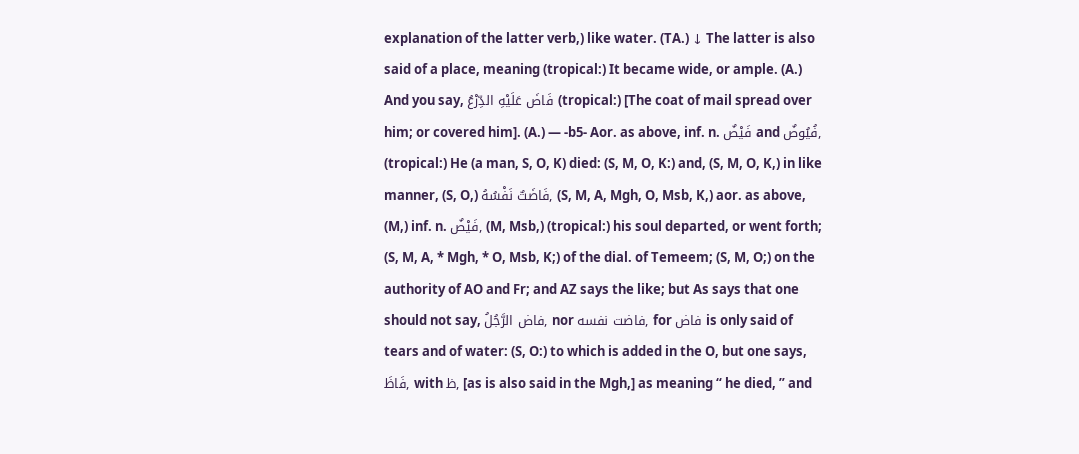explanation of the latter verb,) like water. (TA.) ↓ The latter is also said of a place, meaning (tropical:) It became wide, or ample. (A.) And you say, فَاضَ عَلَيْهِ الدِّرْعُ (tropical:) [The coat of mail spread over him; or covered him]. (A.) ― -b5- Aor. as above, inf. n. فَيْضٌ and فُيُوضٌ, (tropical:) He (a man, S, O, K) died: (S, M, O, K:) and, (S, M, O, K,) in like manner, (S, O,) فَاضَتٌ نَفْسُهُ, (S, M, A, Mgh, O, Msb, K,) aor. as above, (M,) inf. n. فَيْضٌ, (M, Msb,) (tropical:) his soul departed, or went forth; (S, M, A, * Mgh, * O, Msb, K;) of the dial. of Temeem; (S, M, O;) on the authority of AO and Fr; and AZ says the like; but As says that one should not say, فاض الرَّجُلُ, nor فاضت نفسه, for فاض is only said of tears and of water: (S, O:) to which is added in the O, but one says, فَاظَ, with ظ, [as is also said in the Mgh,] as meaning “ he died, ” and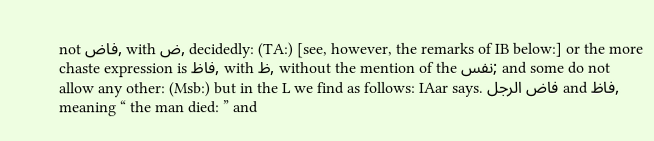not فاض, with ض, decidedly: (TA:) [see, however, the remarks of IB below:] or the more chaste expression is فاظ, with ظ, without the mention of the نفس; and some do not allow any other: (Msb:) but in the L we find as follows: IAar says. فاض الرجل and فاظ, meaning “ the man died: ” and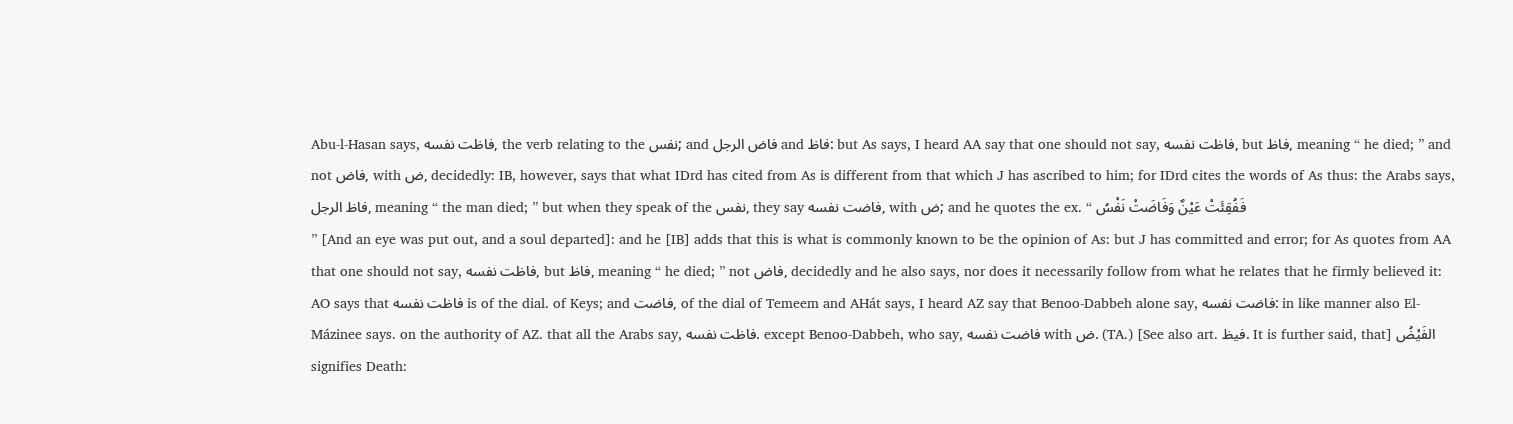Abu-l-Hasan says, فاظت نفسه, the verb relating to the نفس; and فاض الرجل and فاظ: but As says, I heard AA say that one should not say, فاظت نفسه, but فاظ, meaning “ he died; ” and not فاض, with ض, decidedly: IB, however, says that what IDrd has cited from As is different from that which J has ascribed to him; for IDrd cites the words of As thus: the Arabs says, فاظ الرجل, meaning “ the man died; ” but when they speak of the نفس, they say فاضت نفسه, with ض; and he quotes the ex. “ فَفُقِئَتْ عَيْنٌ وَفَاضَتْ نَفْسُ
” [And an eye was put out, and a soul departed]: and he [IB] adds that this is what is commonly known to be the opinion of As: but J has committed and error; for As quotes from AA that one should not say, فاظت نفسه, but فاظ, meaning “ he died; ” not فاض, decidedly and he also says, nor does it necessarily follow from what he relates that he firmly believed it: AO says that فاظت نفسه is of the dial. of Keys; and فاضت, of the dial of Temeem and AHát says, I heard AZ say that Benoo-Dabbeh alone say, فاضت نفسه: in like manner also El-Mázinee says. on the authority of AZ. that all the Arabs say, فاظت نفسه. except Benoo-Dabbeh, who say, فاضت نفسه with ض. (TA.) [See also art. فيظ. It is further said, that] الفَيْضُ signifies Death: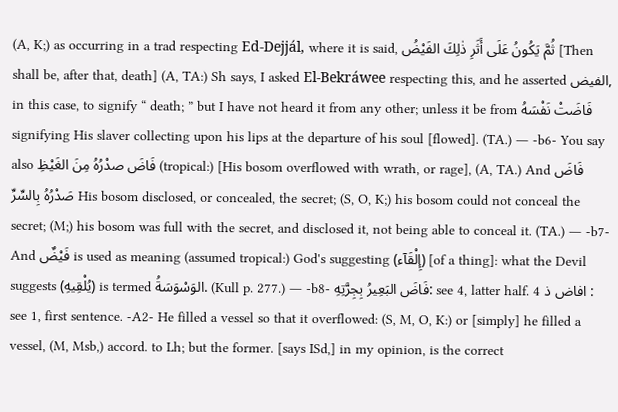(A, K;) as occurring in a trad respecting Ed-Dejjál, where it is said, ثُمَّ يَكُونُ عَلَى أَثَرِ ذٰلِكَ الفَيْضُ [Then shall be, after that, death] (A, TA:) Sh says, I asked El-Bekráwee respecting this, and he asserted الفيض, in this case, to signify “ death; ” but I have not heard it from any other; unless it be from فَاضَتْ نَفْسَهُ signifying His slaver collecting upon his lips at the departure of his soul [flowed]. (TA.) ― -b6- You say also فَاضَ صدْرُهُ مِنَ الغَيْظِ (tropical:) [His bosom overflowed with wrath, or rage], (A, TA.) And فَاضَ صَدْرُهُ بِالسِّرِّ His bosom disclosed, or concealed, the secret; (S, O, K;) his bosom could not conceal the secret; (M;) his bosom was full with the secret, and disclosed it, not being able to conceal it. (TA.) ― -b7- And فَيْضٌ is used as meaning (assumed tropical:) God's suggesting (إِلْقَآء) [of a thing]: what the Devil suggests (يُلْقِيهِ) is termed الوَسْوَسَةُ. (Kull p. 277.) ― -b8- فَاضَ البَعِيرُ بِجِرَّتِهِ: see 4, latter half. 4 افاض ذ : see 1, first sentence. -A2- He filled a vessel so that it overflowed: (S, M, O, K:) or [simply] he filled a vessel, (M, Msb,) accord. to Lh; but the former. [says ISd,] in my opinion, is the correct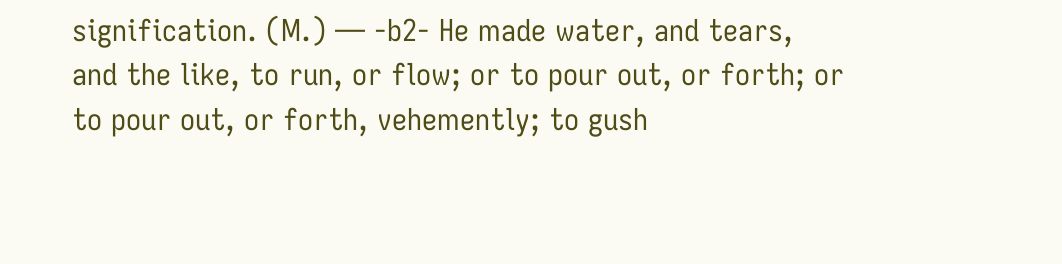signification. (M.) ― -b2- He made water, and tears, and the like, to run, or flow; or to pour out, or forth; or to pour out, or forth, vehemently; to gush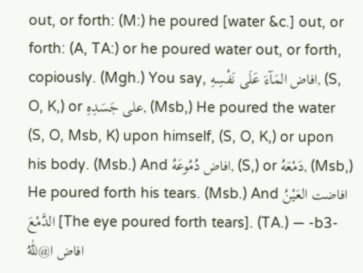out, or forth: (M:) he poured [water &c.] out, or forth: (A, TA:) or he poured water out, or forth, copiously. (Mgh.) You say, افاض المَآءَ عَلَى نَفْسِهِ, (S, O, K,) or على جَسَدِهِ, (Msb,) He poured the water (S, O, Msb, K) upon himself, (S, O, K,) or upon his body. (Msb.) And افاض دُمُوعَهُ, (S,) or دَمْعَهُ, (Msb,) He poured forth his tears. (Msb.) And افاضت العَيْنُ الدَّمْعَ [The eye poured forth tears]. (TA.) ― -b3- افاض ا@للّٰهُ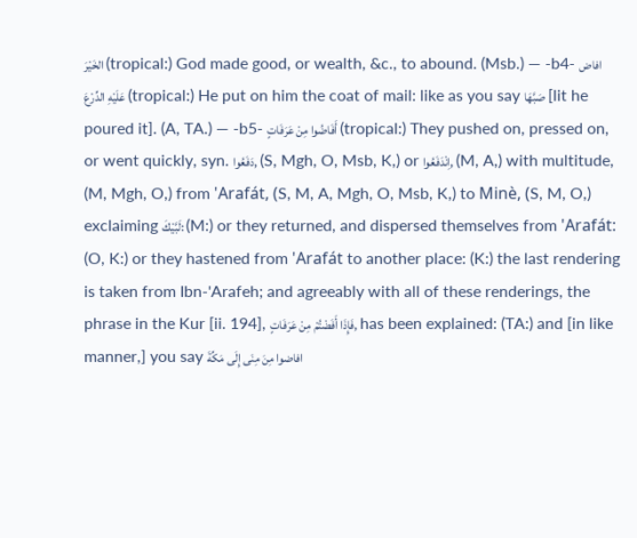الخَيْرَ (tropical:) God made good, or wealth, &c., to abound. (Msb.) ― -b4- افاض عَلَيْهِ الدِّرْعَ (tropical:) He put on him the coat of mail: like as you say صَبَّهَا [lit he poured it]. (A, TA.) ― -b5- أَفَاضُوا مِنْ عَرَفَاتٍ (tropical:) They pushed on, pressed on, or went quickly, syn. دَفَعُوا, (S, Mgh, O, Msb, K,) or اِنْدَفَعُوا, (M, A,) with multitude, (M, Mgh, O,) from 'Arafát, (S, M, A, Mgh, O, Msb, K,) to Minè, (S, M, O,) exclaiming لَبَّيْكَ: (M:) or they returned, and dispersed themselves from 'Arafát: (O, K:) or they hastened from 'Arafát to another place: (K:) the last rendering is taken from Ibn-'Arafeh; and agreeably with all of these renderings, the phrase in the Kur [ii. 194], فَإِذَا أَفَضْتُمْ مِنْ عَرَفَاتٍ, has been explained: (TA:) and [in like manner,] you say افاضوا مِنَ مِنَى إِلَى مَكِّةَ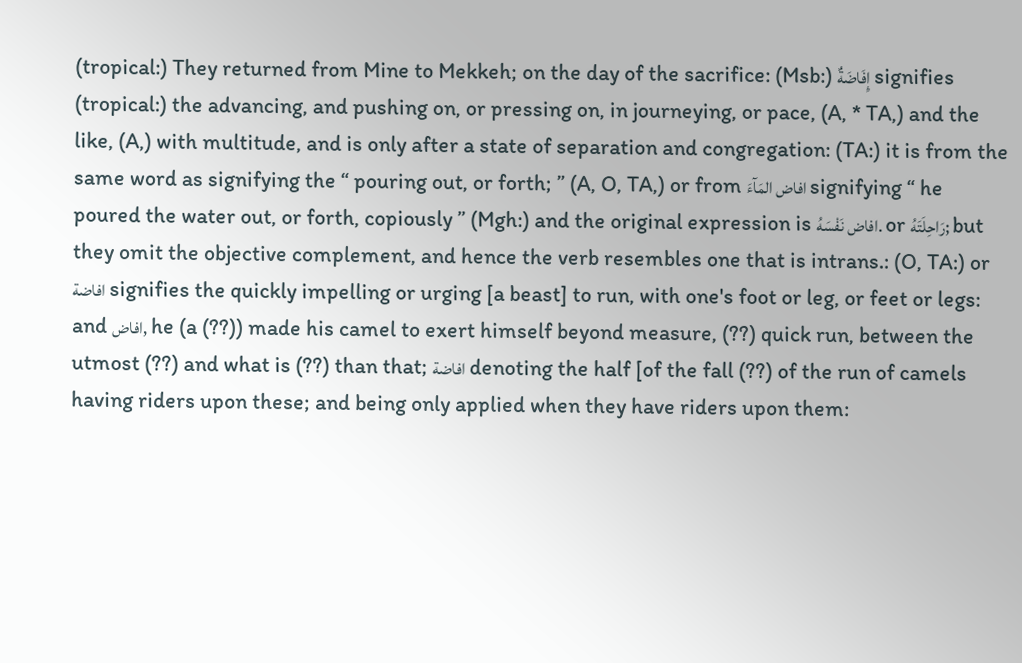(tropical:) They returned from Mine to Mekkeh; on the day of the sacrifice: (Msb:) إِفَاضَةٌ signifies (tropical:) the advancing, and pushing on, or pressing on, in journeying, or pace, (A, * TA,) and the like, (A,) with multitude, and is only after a state of separation and congregation: (TA:) it is from the same word as signifying the “ pouring out, or forth; ” (A, O, TA,) or from افاض المَآءَ signifying “ he poured the water out, or forth, copiously ” (Mgh:) and the original expression is افاض نَفْسَهُ. or رَاحِلَتَهُ; but they omit the objective complement, and hence the verb resembles one that is intrans.: (O, TA:) or افاضة signifies the quickly impelling or urging [a beast] to run, with one's foot or leg, or feet or legs: and افاض, he (a (??)) made his camel to exert himself beyond measure, (??) quick run, between the utmost (??) and what is (??) than that; افاضة denoting the half [of the fall (??) of the run of camels having riders upon these; and being only applied when they have riders upon them: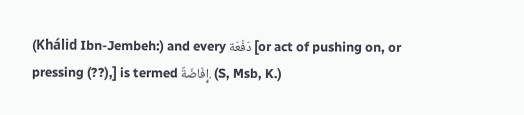(Khálid Ibn-Jembeh:) and every دَفْعَة [or act of pushing on, or pressing (??),] is termed إِفَاضَةٌ. (S, Msb, K.)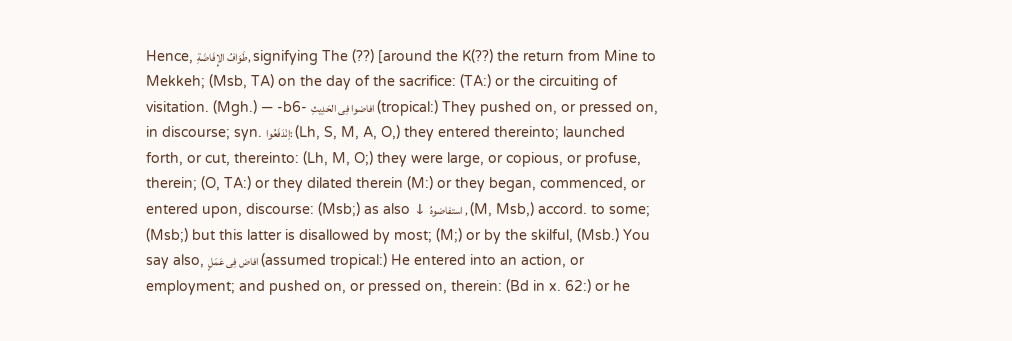Hence, طَوَافُ الإِفَاضَةِ, signifying The (??) [around the K(??) the return from Mine to Mekkeh; (Msb, TA) on the day of the sacrifice: (TA:) or the circuiting of visitation. (Mgh.) ― -b6- افاضوا فِى الحَدِيثِ (tropical:) They pushed on, or pressed on, in discourse; syn. اِنْدَفَعُوا: (Lh, S, M, A, O,) they entered thereinto; launched forth, or cut, thereinto: (Lh, M, O;) they were large, or copious, or profuse, therein; (O, TA:) or they dilated therein (M:) or they began, commenced, or entered upon, discourse: (Msb;) as also ↓ استفاضوهُ , (M, Msb,) accord. to some; (Msb;) but this latter is disallowed by most; (M;) or by the skilful, (Msb.) You say also, افاض فِى عَمَلٍ (assumed tropical:) He entered into an action, or employment; and pushed on, or pressed on, therein: (Bd in x. 62:) or he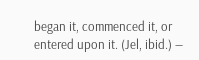began it, commenced it, or entered upon it. (Jel, ibid.) ―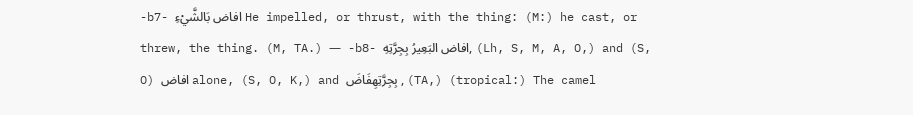-b7- افاض بَالشَّيْءِ He impelled, or thrust, with the thing: (M:) he cast, or threw, the thing. (M, TA.) ― -b8- افاض البَعِيرُ بِجِرَّتِهِ, (Lh, S, M, A, O,) and (S, O) افاض alone, (S, O, K,) and بِجِرَّتِهِفَاضَ , (TA,) (tropical:) The camel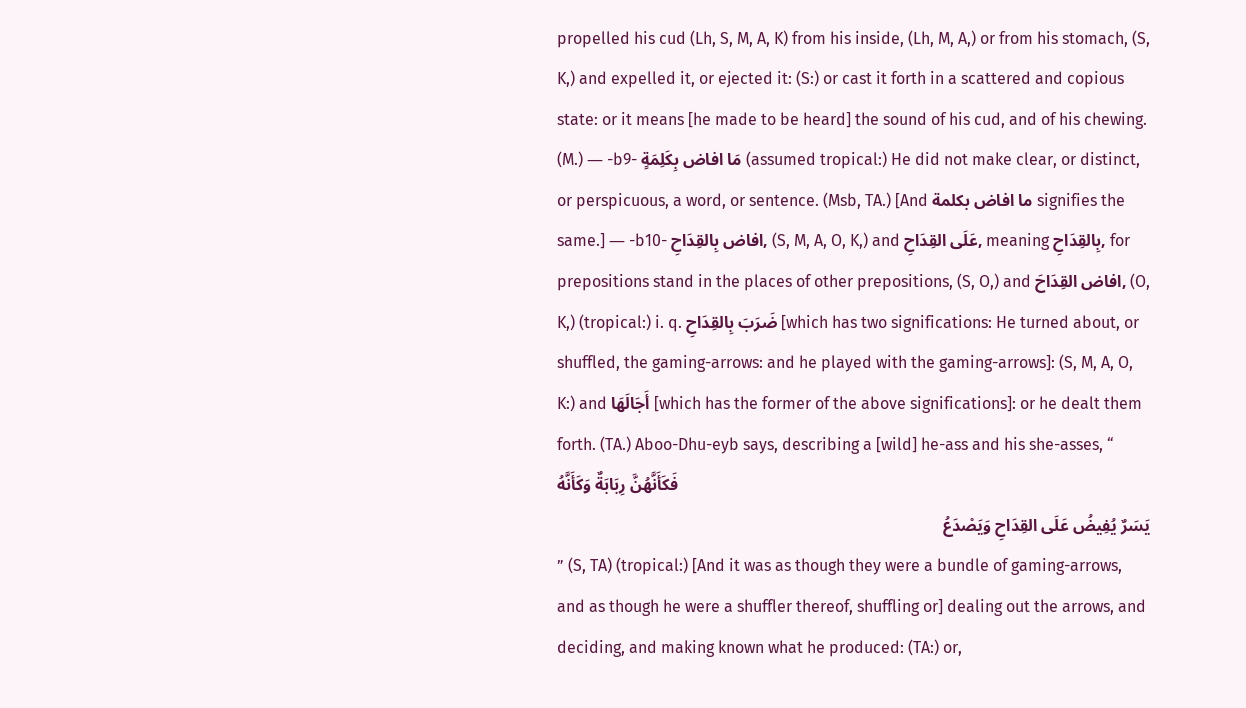propelled his cud (Lh, S, M, A, K) from his inside, (Lh, M, A,) or from his stomach, (S, K,) and expelled it, or ejected it: (S:) or cast it forth in a scattered and copious state: or it means [he made to be heard] the sound of his cud, and of his chewing. (M.) ― -b9- مَا افاض بِكَلِمَةٍ (assumed tropical:) He did not make clear, or distinct, or perspicuous, a word, or sentence. (Msb, TA.) [And ما افاض بكلمة signifies the same.] ― -b10- افاض بِالقِدَاحِ, (S, M, A, O, K,) and عَلَى القِدَاحِ, meaning بِالقِدَاحِ, for prepositions stand in the places of other prepositions, (S, O,) and افاض القِدَاحَ, (O, K,) (tropical:) i. q. ضَرَبَ بِالقِدَاحِ [which has two significations: He turned about, or shuffled, the gaming-arrows: and he played with the gaming-arrows]: (S, M, A, O, K:) and أَجَالَهَا [which has the former of the above significations]: or he dealt them forth. (TA.) Aboo-Dhu-eyb says, describing a [wild] he-ass and his she-asses, “ فَكَأَنَّهُنَّ رِبَابَةٌ وَكَأَنَّهُ
يَسَرٌ يُفِيضُ عَلَى القِدَاحِ وَيَصْدَعُ
” (S, TA) (tropical:) [And it was as though they were a bundle of gaming-arrows, and as though he were a shuffler thereof, shuffling or] dealing out the arrows, and deciding, and making known what he produced: (TA:) or,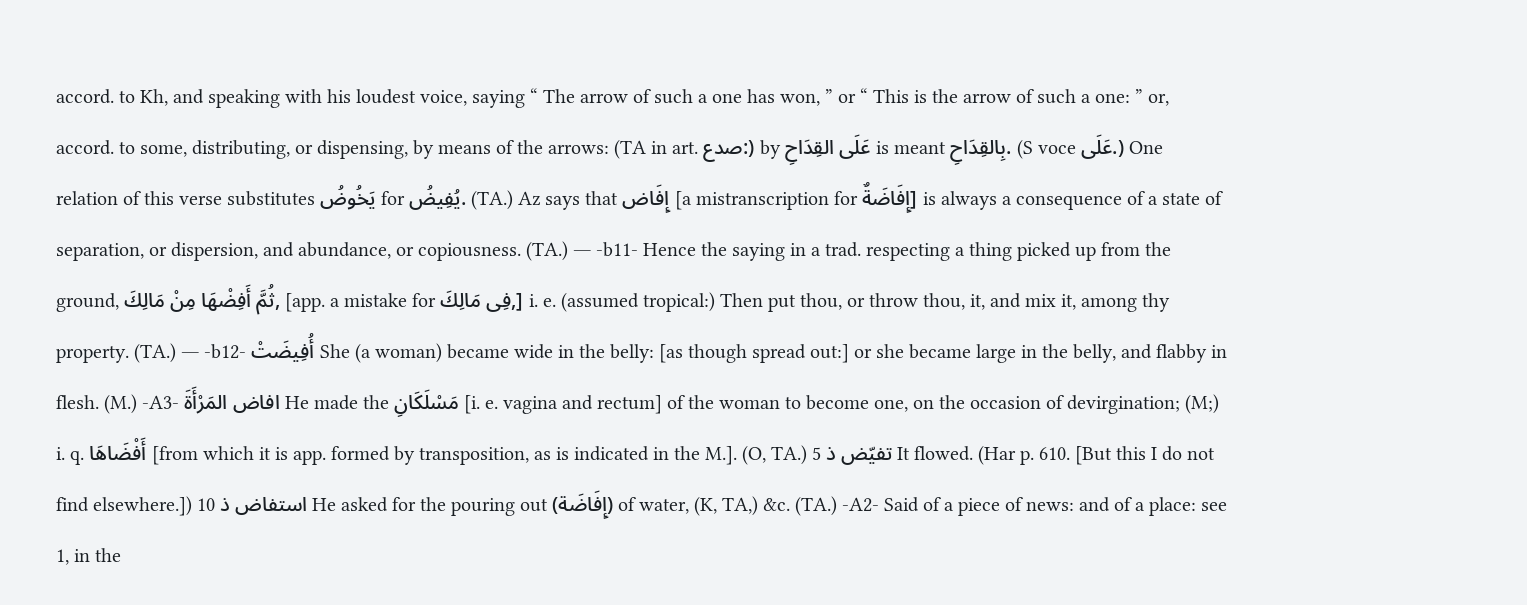accord. to Kh, and speaking with his loudest voice, saying “ The arrow of such a one has won, ” or “ This is the arrow of such a one: ” or, accord. to some, distributing, or dispensing, by means of the arrows: (TA in art. صدع:) by عَلَى القِدَاحِ is meant بِالقِدَاحِ. (S voce عَلَى.) One relation of this verse substitutes يَخُوضُ for يُفِيضُ. (TA.) Az says that إِفَاض [a mistranscription for إِفَاضَةٌ] is always a consequence of a state of separation, or dispersion, and abundance, or copiousness. (TA.) ― -b11- Hence the saying in a trad. respecting a thing picked up from the ground, ثُمَّ أَفِضْهَا مِنْ مَالِكَ, [app. a mistake for فِى مَالِكَ,] i. e. (assumed tropical:) Then put thou, or throw thou, it, and mix it, among thy property. (TA.) ― -b12- أُفِيضَتْ She (a woman) became wide in the belly: [as though spread out:] or she became large in the belly, and flabby in flesh. (M.) -A3- افاض المَرْأَةَ He made the مَسْلَكَانِ [i. e. vagina and rectum] of the woman to become one, on the occasion of devirgination; (M;) i. q. أَفْضَاهَا [from which it is app. formed by transposition, as is indicated in the M.]. (O, TA.) 5 تفيّض ذ It flowed. (Har p. 610. [But this I do not find elsewhere.]) 10 استفاض ذ He asked for the pouring out (إِفَاضَة) of water, (K, TA,) &c. (TA.) -A2- Said of a piece of news: and of a place: see 1, in the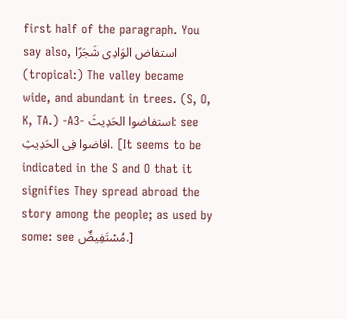first half of the paragraph. You say also, استفاض الوَادِى شَجَرًا (tropical:) The valley became wide, and abundant in trees. (S, O, K, TA.) -A3- استفاضوا الحَدِيثَ: see افاضوا فِى الحَدِيثِ. [It seems to be indicated in the S and O that it signifies They spread abroad the story among the people; as used by some: see مُسْتَفِيضٌ.]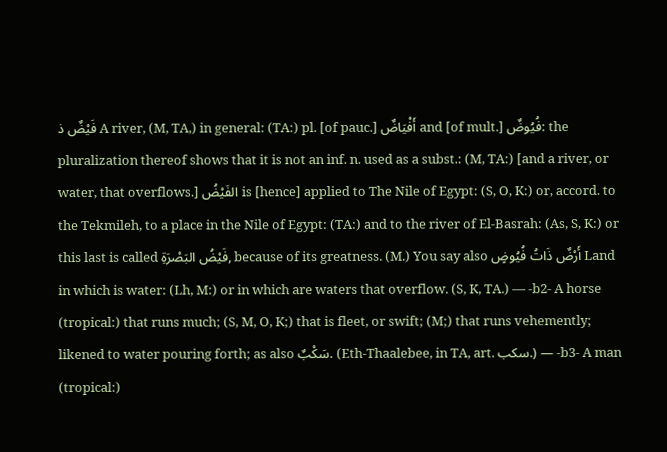فَيْضٌ ذ A river, (M, TA,) in general: (TA:) pl. [of pauc.] أَفْيَاضٌ and [of mult.] فُيُوضٌ: the pluralization thereof shows that it is not an inf. n. used as a subst.: (M, TA:) [and a river, or water, that overflows.] الفَيْضُ is [hence] applied to The Nile of Egypt: (S, O, K:) or, accord. to the Tekmileh, to a place in the Nile of Egypt: (TA:) and to the river of El-Basrah: (As, S, K:) or this last is called فَيْضُ البَصْرَةِ, because of its greatness. (M.) You say also أَرْضٌ ذَاتُ فُيُوضٍ Land in which is water: (Lh, M:) or in which are waters that overflow. (S, K, TA.) ― -b2- A horse (tropical:) that runs much; (S, M, O, K;) that is fleet, or swift; (M;) that runs vehemently; likened to water pouring forth; as also سَكْبٌ. (Eth-Thaalebee, in TA, art. سكب.) ― -b3- A man (tropical:)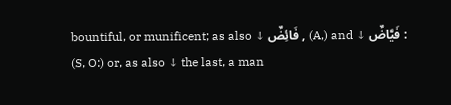bountiful, or munificent; as also ↓ فَائِضٌ , (A,) and ↓ فَيَّاضٌ : (S, O:) or, as also ↓ the last, a man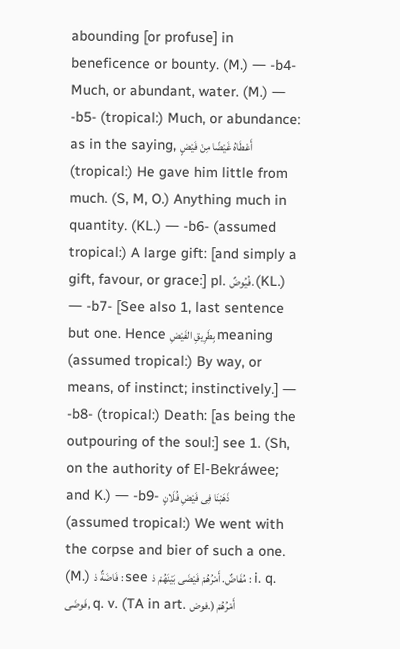abounding [or profuse] in beneficence or bounty. (M.) ― -b4- Much, or abundant, water. (M.) ― -b5- (tropical:) Much, or abundance: as in the saying, أَعْطَاهُ غَيْضًا مِنْ فَيْضٍ (tropical:) He gave him little from much. (S, M, O.) Anything much in quantity. (KL.) ― -b6- (assumed tropical:) A large gift: [and simply a gift, favour, or grace:] pl. فُيُوضٌ. (KL.) ― -b7- [See also 1, last sentence but one. Hence بِطَرِيقِ الفَيْضِ meaning (assumed tropical:) By way, or means, of instinct; instinctively.] ― -b8- (tropical:) Death: [as being the outpouring of the soul:] see 1. (Sh, on the authority of El-Bekráwee; and K.) ― -b9- ذَهَبْنَا فِى فَيْضِ فُلَانٍ (assumed tropical:) We went with the corpse and bier of such a one. (M.) فَاضَةٌ ذ : see مُفَاضٌ. أَمْرُهُمْ فَيْضَى بَيْنَهُمْ ذ : i. q. فَوضَى, q. v. (TA in art. فوض.) أَمْرُهُمْ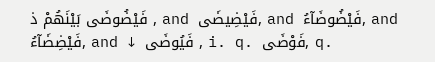فَيْضُوضَى بَيْنَهُمْ ذ , and فَيْضِيضَى, and فَيْضُوضَآءُ, and فَيْضِضَآءُ, and ↓ فَيُوضَى , i. q. فَوْضَى, q.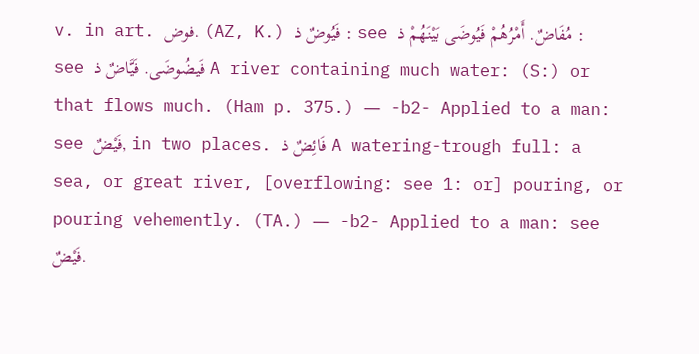v. in art. فوض. (AZ, K.) فَيُوضٌ ذ : see مُفَاضٌ. أَمْرُهُمْ فَيُوضَى بَيْنَهُمْ ذ : see فَيضُوضَى. فَيَّاضٌ ذ A river containing much water: (S:) or that flows much. (Ham p. 375.) ― -b2- Applied to a man: see فَيْضٌ, in two places. فَائِضٌ ذ A watering-trough full: a sea, or great river, [overflowing: see 1: or] pouring, or pouring vehemently. (TA.) ― -b2- Applied to a man: see فَيْضٌ.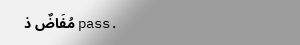مُفَاضٌ ذ pass.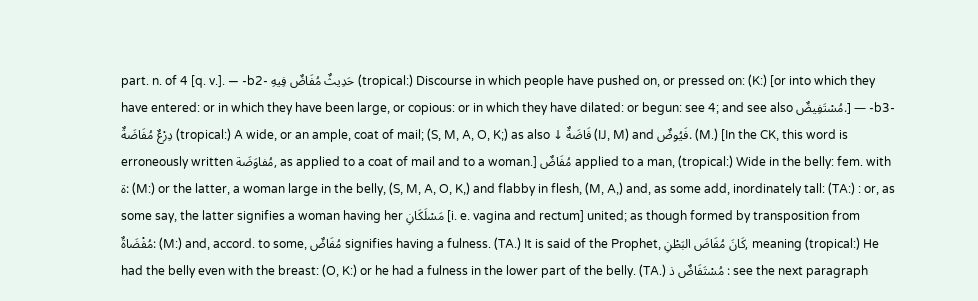part. n. of 4 [q. v.]. ― -b2- حَدِيثٌ مُفَاضٌ فِيهِ (tropical:) Discourse in which people have pushed on, or pressed on: (K:) [or into which they have entered: or in which they have been large, or copious: or in which they have dilated: or begun: see 4; and see also مُسْتَفِيضٌ.] ― -b3- دِرْعٌ مُفَاضَةٌ (tropical:) A wide, or an ample, coat of mail; (S, M, A, O, K;) as also ↓ فَاضَةٌ (IJ, M) and فَيُوضٌ. (M.) [In the CK, this word is erroneously written مُفاوَضَة, as applied to a coat of mail and to a woman.] مُفَاضٌ applied to a man, (tropical:) Wide in the belly: fem. with ة: (M:) or the latter, a woman large in the belly, (S, M, A, O, K,) and flabby in flesh, (M, A,) and, as some add, inordinately tall: (TA:) : or, as some say, the latter signifies a woman having her مَسْلَكَانِ [i. e. vagina and rectum] united; as though formed by transposition from مُفْضَاةٌ: (M:) and, accord. to some, مُفَاضٌ signifies having a fulness. (TA.) It is said of the Prophet, كَانَ مُفَاضَ البَطْنِ, meaning (tropical:) He had the belly even with the breast: (O, K:) or he had a fulness in the lower part of the belly. (TA.) مُسْتَفَاضٌ ذ : see the next paragraph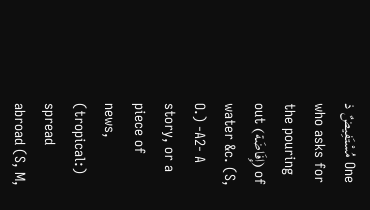مُسْتَفِيضٌ ذ One who asks for the pouring out (إِفَاضَة) of water &c. (S, O.) -A2- A story, or a piece of news, (tropical:) spread abroad (S, M,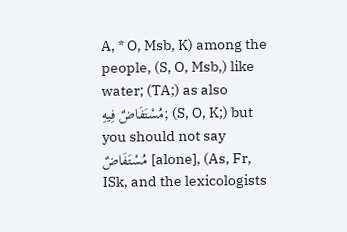A, * O, Msb, K) among the people, (S, O, Msb,) like water; (TA;) as also مُسْتَفَاضٌ فِيهِ; (S, O, K;) but you should not say مُسْتَفَاضٌ [alone], (As, Fr, ISk, and the lexicologists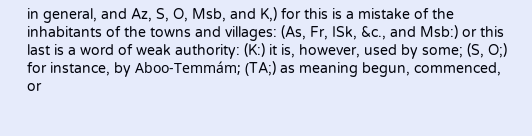in general, and Az, S, O, Msb, and K,) for this is a mistake of the inhabitants of the towns and villages: (As, Fr, ISk, &c., and Msb:) or this last is a word of weak authority: (K:) it is, however, used by some; (S, O;) for instance, by Aboo-Temmám; (TA;) as meaning begun, commenced, or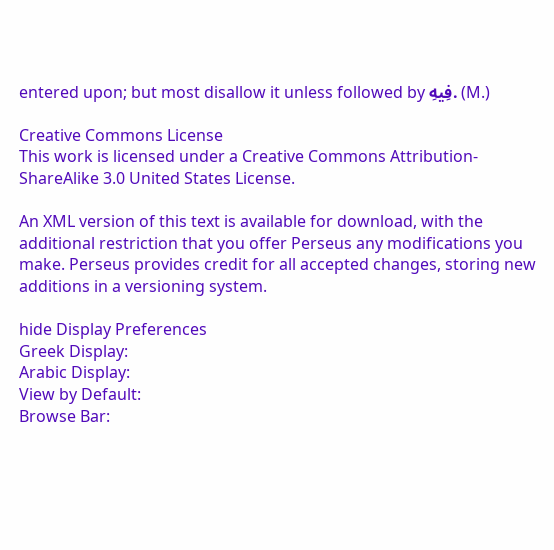entered upon; but most disallow it unless followed by فِيهِ. (M.)

Creative Commons License
This work is licensed under a Creative Commons Attribution-ShareAlike 3.0 United States License.

An XML version of this text is available for download, with the additional restriction that you offer Perseus any modifications you make. Perseus provides credit for all accepted changes, storing new additions in a versioning system.

hide Display Preferences
Greek Display:
Arabic Display:
View by Default:
Browse Bar: